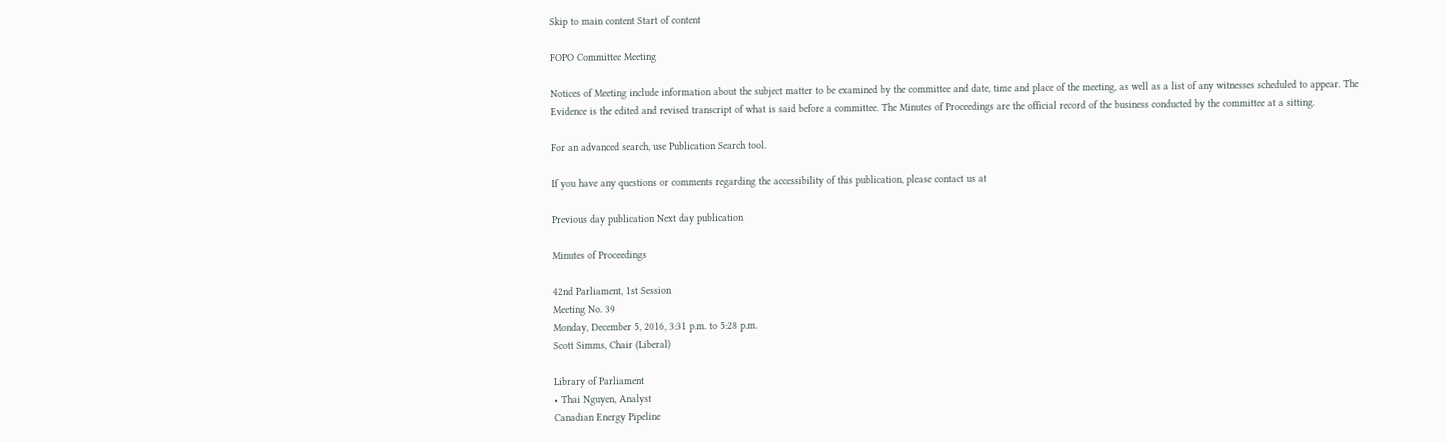Skip to main content Start of content

FOPO Committee Meeting

Notices of Meeting include information about the subject matter to be examined by the committee and date, time and place of the meeting, as well as a list of any witnesses scheduled to appear. The Evidence is the edited and revised transcript of what is said before a committee. The Minutes of Proceedings are the official record of the business conducted by the committee at a sitting.

For an advanced search, use Publication Search tool.

If you have any questions or comments regarding the accessibility of this publication, please contact us at

Previous day publication Next day publication

Minutes of Proceedings

42nd Parliament, 1st Session
Meeting No. 39
Monday, December 5, 2016, 3:31 p.m. to 5:28 p.m.
Scott Simms, Chair (Liberal)

Library of Parliament
• Thai Nguyen, Analyst
Canadian Energy Pipeline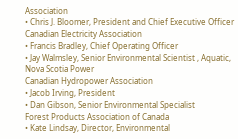Association
• Chris J. Bloomer, President and Chief Executive Officer
Canadian Electricity Association
• Francis Bradley, Chief Operating Officer
• Jay Walmsley, Senior Environmental Scientist , Aquatic, Nova Scotia Power
Canadian Hydropower Association
• Jacob Irving, President
• Dan Gibson, Senior Environmental Specialist
Forest Products Association of Canada
• Kate Lindsay, Director, Environmental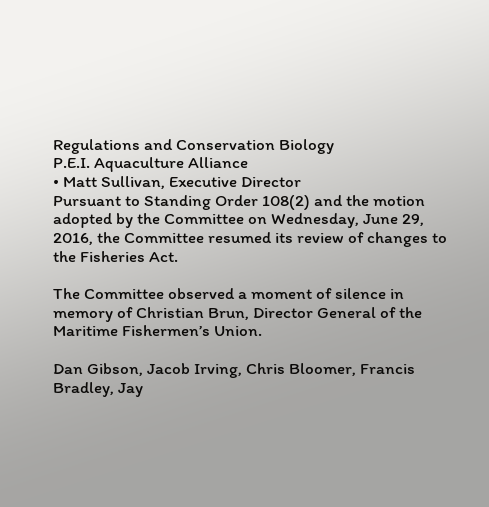Regulations and Conservation Biology
P.E.I. Aquaculture Alliance
• Matt Sullivan, Executive Director
Pursuant to Standing Order 108(2) and the motion adopted by the Committee on Wednesday, June 29, 2016, the Committee resumed its review of changes to the Fisheries Act.

The Committee observed a moment of silence in memory of Christian Brun, Director General of the Maritime Fishermen’s Union.

Dan Gibson, Jacob Irving, Chris Bloomer, Francis Bradley, Jay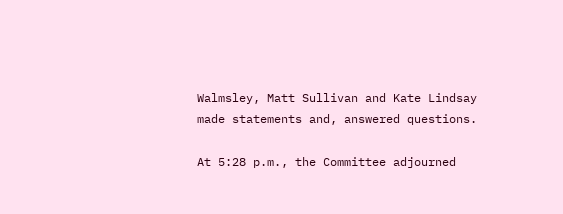Walmsley, Matt Sullivan and Kate Lindsay made statements and, answered questions.

At 5:28 p.m., the Committee adjourned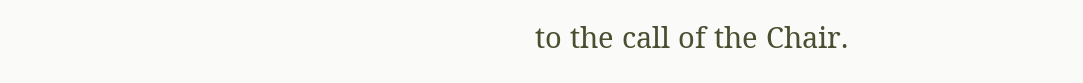to the call of the Chair.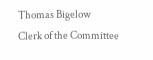Thomas Bigelow
Clerk of the Committee